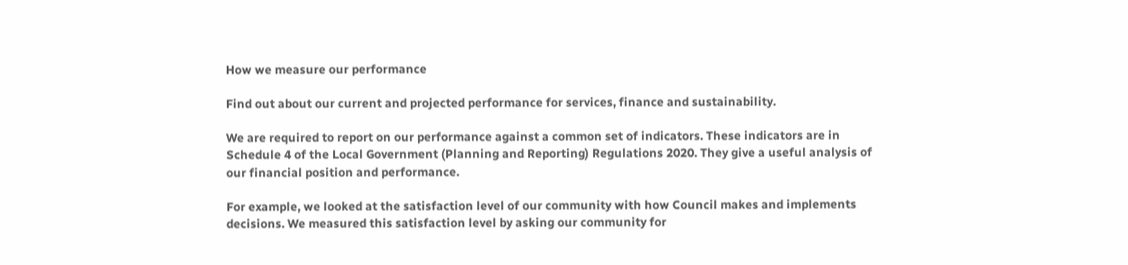How we measure our performance

Find out about our current and projected performance for services, finance and sustainability.

We are required to report on our performance against a common set of indicators. These indicators are in Schedule 4 of the Local Government (Planning and Reporting) Regulations 2020. They give a useful analysis of our financial position and performance.

For example, we looked at the satisfaction level of our community with how Council makes and implements decisions. We measured this satisfaction level by asking our community for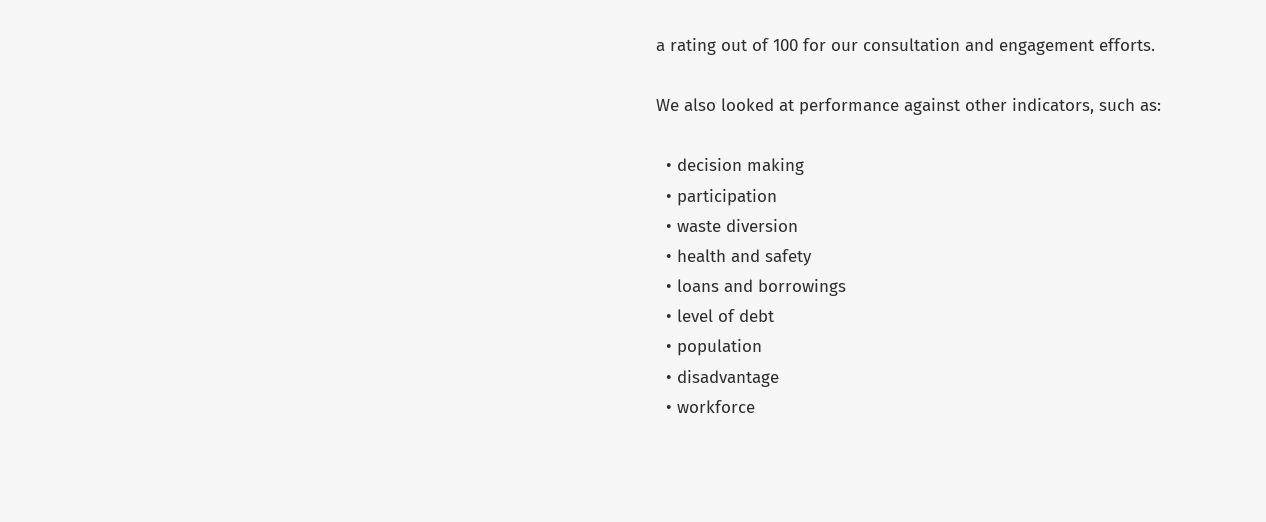a rating out of 100 for our consultation and engagement efforts.

We also looked at performance against other indicators, such as:

  • decision making
  • participation
  • waste diversion
  • health and safety
  • loans and borrowings
  • level of debt
  • population
  • disadvantage
  • workforce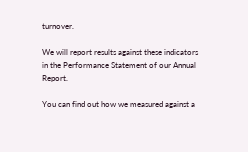turnover.

We will report results against these indicators in the Performance Statement of our Annual Report.

You can find out how we measured against a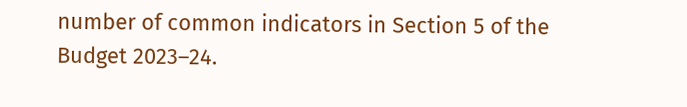number of common indicators in Section 5 of the Budget 2023–24.